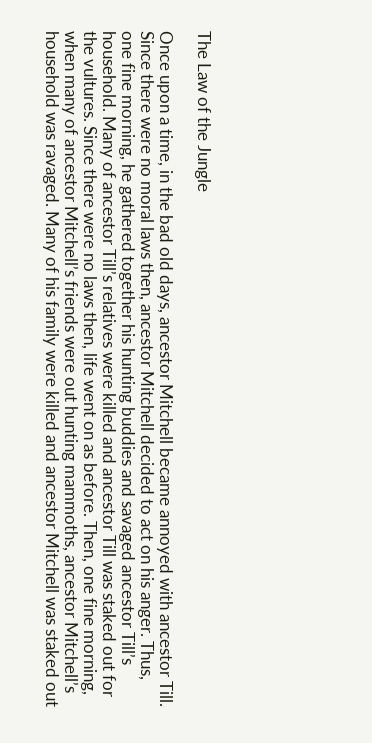The Law of the Jungle

Once upon a time, in the bad old days, ancestor Mitchell became annoyed with ancestor Till. Since there were no moral laws then, ancestor Mitchell decided to act on his anger. Thus, one fine morning, he gathered together his hunting buddies and savaged ancestor Till’s household. Many of ancestor Till’s relatives were killed and ancestor Till was staked out for the vultures. Since there were no laws then, life went on as before. Then, one fine morning, when many of ancestor Mitchell’s friends were out hunting mammoths, ancestor Mitchell’s household was ravaged. Many of his family were killed and ancestor Mitchell was staked out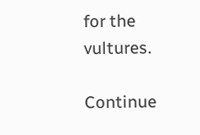for the vultures.

Continue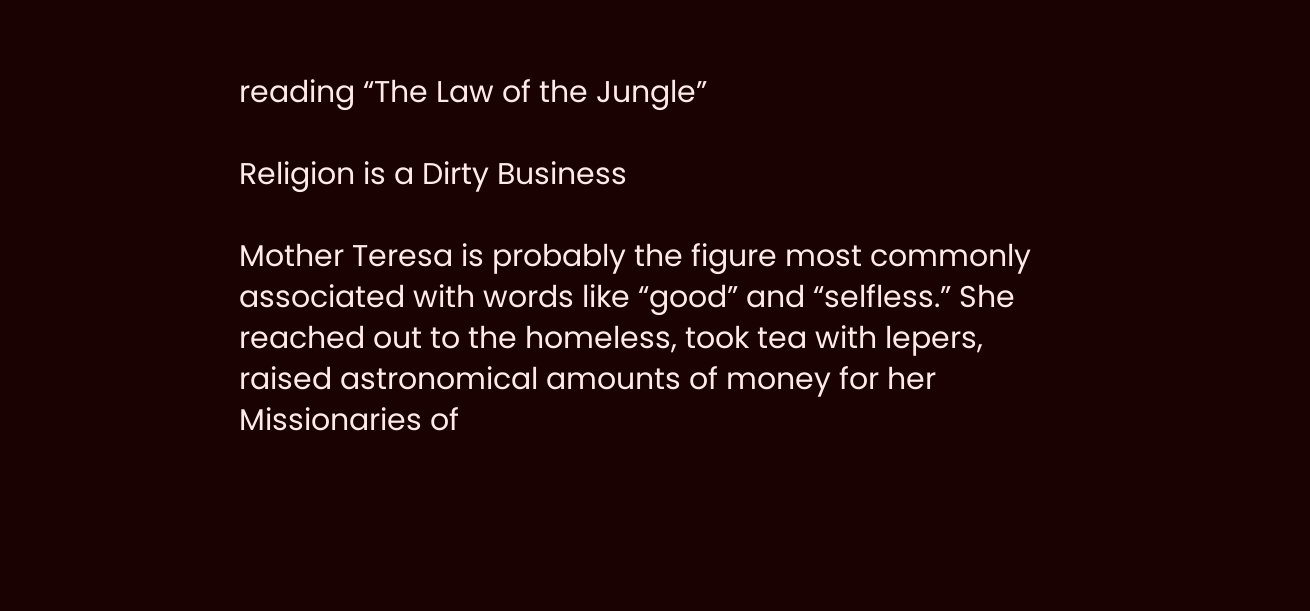reading “The Law of the Jungle”

Religion is a Dirty Business

Mother Teresa is probably the figure most commonly associated with words like “good” and “selfless.” She reached out to the homeless, took tea with lepers, raised astronomical amounts of money for her Missionaries of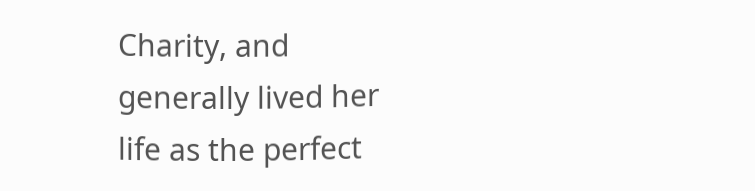Charity, and generally lived her life as the perfect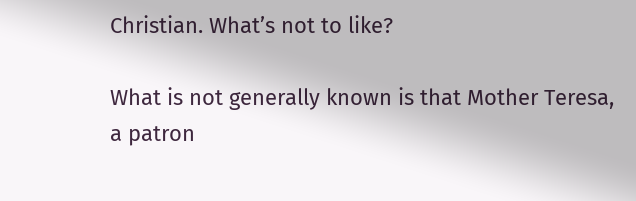Christian. What’s not to like?

What is not generally known is that Mother Teresa, a patron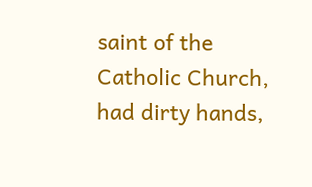saint of the Catholic Church, had dirty hands,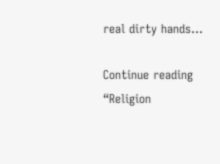real dirty hands…

Continue reading “Religion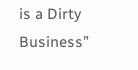is a Dirty Business”